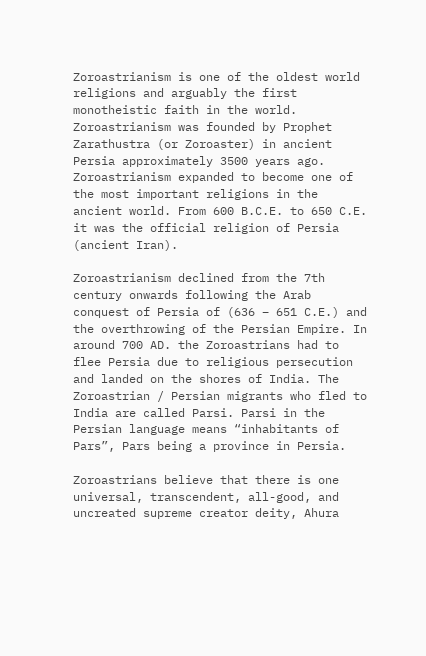Zoroastrianism is one of the oldest world religions and arguably the first monotheistic faith in the world. Zoroastrianism was founded by Prophet Zarathustra (or Zoroaster) in ancient Persia approximately 3500 years ago. Zoroastrianism expanded to become one of the most important religions in the ancient world. From 600 B.C.E. to 650 C.E. it was the official religion of Persia (ancient Iran).

Zoroastrianism declined from the 7th century onwards following the Arab conquest of Persia of (636 – 651 C.E.) and the overthrowing of the Persian Empire. In around 700 AD. the Zoroastrians had to flee Persia due to religious persecution and landed on the shores of India. The Zoroastrian / Persian migrants who fled to India are called Parsi. Parsi in the Persian language means “inhabitants of Pars”, Pars being a province in Persia.

Zoroastrians believe that there is one universal, transcendent, all-good, and uncreated supreme creator deity, Ahura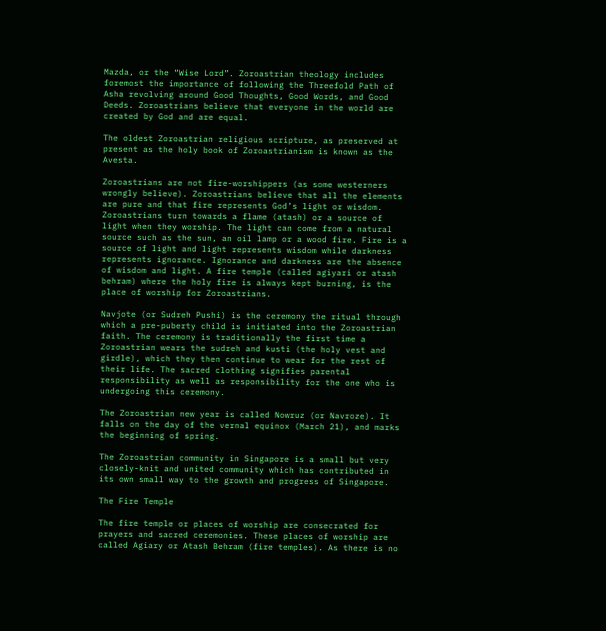Mazda, or the “Wise Lord”. Zoroastrian theology includes foremost the importance of following the Threefold Path of Asha revolving around Good Thoughts, Good Words, and Good Deeds. Zoroastrians believe that everyone in the world are created by God and are equal.

The oldest Zoroastrian religious scripture, as preserved at present as the holy book of Zoroastrianism is known as the Avesta.

Zoroastrians are not fire-worshippers (as some westerners wrongly believe). Zoroastrians believe that all the elements are pure and that fire represents God’s light or wisdom. Zoroastrians turn towards a flame (atash) or a source of light when they worship. The light can come from a natural source such as the sun, an oil lamp or a wood fire. Fire is a source of light and light represents wisdom while darkness represents ignorance. Ignorance and darkness are the absence of wisdom and light. A fire temple (called agiyari or atash behram) where the holy fire is always kept burning, is the place of worship for Zoroastrians.

Navjote (or Sudreh Pushi) is the ceremony the ritual through which a pre-puberty child is initiated into the Zoroastrian faith. The ceremony is traditionally the first time a Zoroastrian wears the sudreh and kusti (the holy vest and girdle), which they then continue to wear for the rest of their life. The sacred clothing signifies parental responsibility as well as responsibility for the one who is undergoing this ceremony.

The Zoroastrian new year is called Nowruz (or Navroze). It falls on the day of the vernal equinox (March 21), and marks the beginning of spring.

The Zoroastrian community in Singapore is a small but very closely-knit and united community which has contributed in its own small way to the growth and progress of Singapore.

The Fire Temple

The fire temple or places of worship are consecrated for prayers and sacred ceremonies. These places of worship are called Agiary or Atash Behram (fire temples). As there is no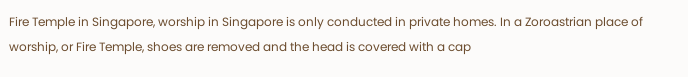Fire Temple in Singapore, worship in Singapore is only conducted in private homes. In a Zoroastrian place of worship, or Fire Temple, shoes are removed and the head is covered with a cap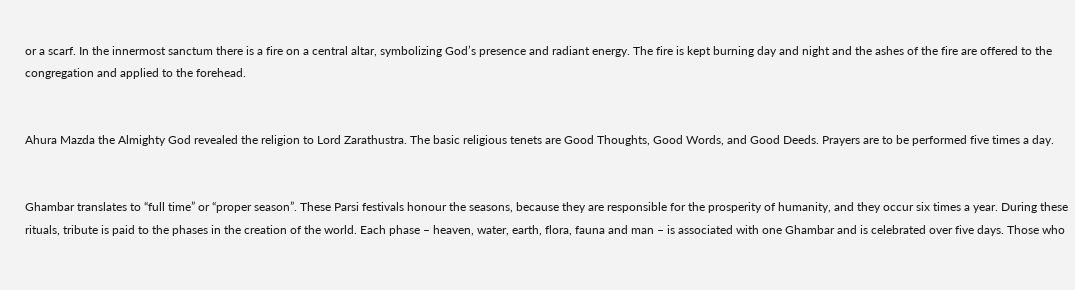or a scarf. In the innermost sanctum there is a fire on a central altar, symbolizing God’s presence and radiant energy. The fire is kept burning day and night and the ashes of the fire are offered to the congregation and applied to the forehead.


Ahura Mazda the Almighty God revealed the religion to Lord Zarathustra. The basic religious tenets are Good Thoughts, Good Words, and Good Deeds. Prayers are to be performed five times a day.


Ghambar translates to “full time” or “proper season”. These Parsi festivals honour the seasons, because they are responsible for the prosperity of humanity, and they occur six times a year. During these rituals, tribute is paid to the phases in the creation of the world. Each phase – heaven, water, earth, flora, fauna and man – is associated with one Ghambar and is celebrated over five days. Those who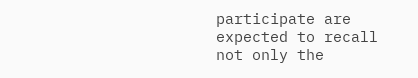participate are expected to recall not only the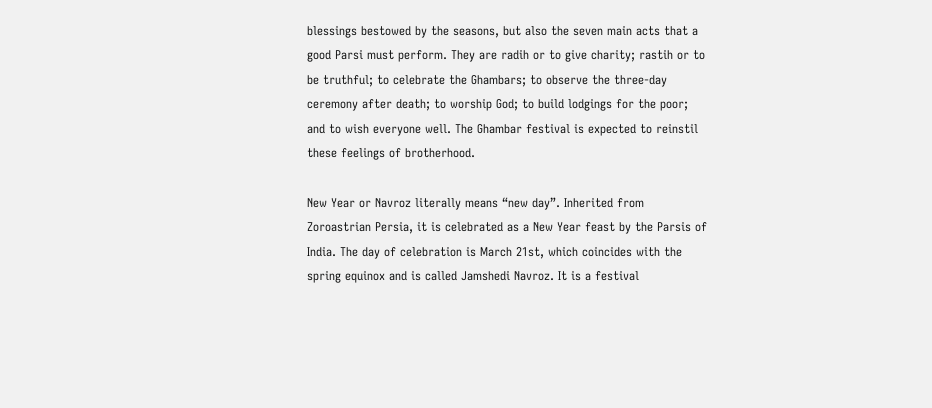blessings bestowed by the seasons, but also the seven main acts that a good Parsi must perform. They are radih or to give charity; rastih or to be truthful; to celebrate the Ghambars; to observe the three-day ceremony after death; to worship God; to build lodgings for the poor; and to wish everyone well. The Ghambar festival is expected to reinstil these feelings of brotherhood.

New Year or Navroz literally means “new day”. Inherited from Zoroastrian Persia, it is celebrated as a New Year feast by the Parsis of India. The day of celebration is March 21st, which coincides with the spring equinox and is called Jamshedi Navroz. It is a festival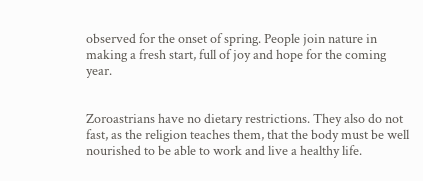observed for the onset of spring. People join nature in making a fresh start, full of joy and hope for the coming year.


Zoroastrians have no dietary restrictions. They also do not fast, as the religion teaches them, that the body must be well nourished to be able to work and live a healthy life.